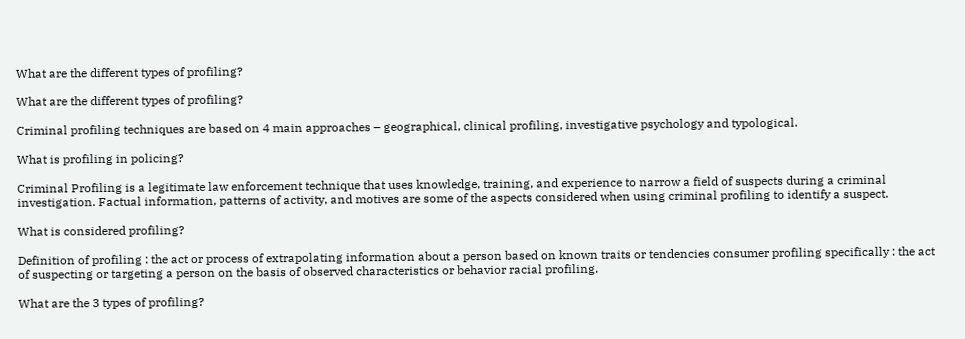What are the different types of profiling?

What are the different types of profiling?

Criminal profiling techniques are based on 4 main approaches – geographical, clinical profiling, investigative psychology and typological.

What is profiling in policing?

Criminal Profiling is a legitimate law enforcement technique that uses knowledge, training, and experience to narrow a field of suspects during a criminal investigation. Factual information, patterns of activity, and motives are some of the aspects considered when using criminal profiling to identify a suspect.

What is considered profiling?

Definition of profiling : the act or process of extrapolating information about a person based on known traits or tendencies consumer profiling specifically : the act of suspecting or targeting a person on the basis of observed characteristics or behavior racial profiling.

What are the 3 types of profiling?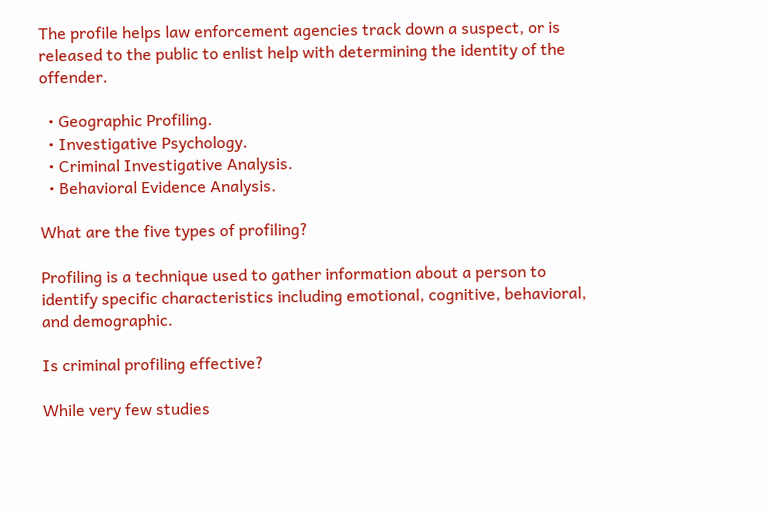The profile helps law enforcement agencies track down a suspect, or is released to the public to enlist help with determining the identity of the offender.

  • Geographic Profiling.
  • Investigative Psychology.
  • Criminal Investigative Analysis.
  • Behavioral Evidence Analysis.

What are the five types of profiling?

Profiling is a technique used to gather information about a person to identify specific characteristics including emotional, cognitive, behavioral, and demographic.

Is criminal profiling effective?

While very few studies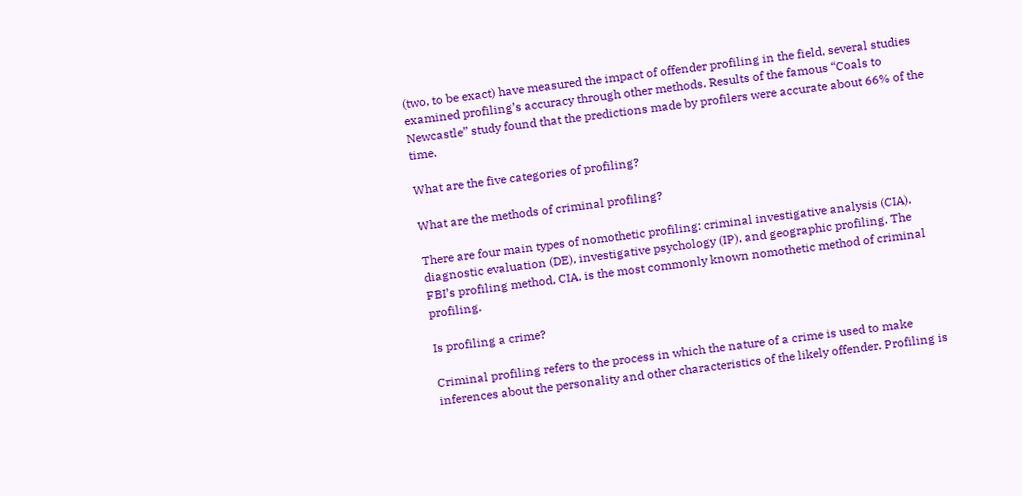(two, to be exact) have measured the impact of offender profiling in the field, several studies examined profiling’s accuracy through other methods. Results of the famous “Coals to Newcastle” study found that the predictions made by profilers were accurate about 66% of the time.

What are the five categories of profiling?

What are the methods of criminal profiling?

There are four main types of nomothetic profiling: criminal investigative analysis (CIA), diagnostic evaluation (DE), investigative psychology (IP), and geographic profiling. The FBI’s profiling method, CIA, is the most commonly known nomothetic method of criminal profiling.

Is profiling a crime?

Criminal profiling refers to the process in which the nature of a crime is used to make inferences about the personality and other characteristics of the likely offender. Profiling is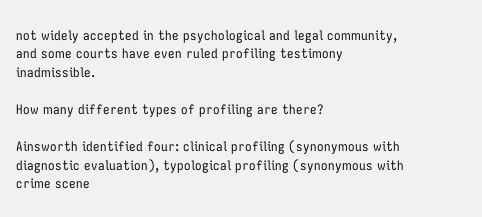not widely accepted in the psychological and legal community, and some courts have even ruled profiling testimony inadmissible.

How many different types of profiling are there?

Ainsworth identified four: clinical profiling (synonymous with diagnostic evaluation), typological profiling (synonymous with crime scene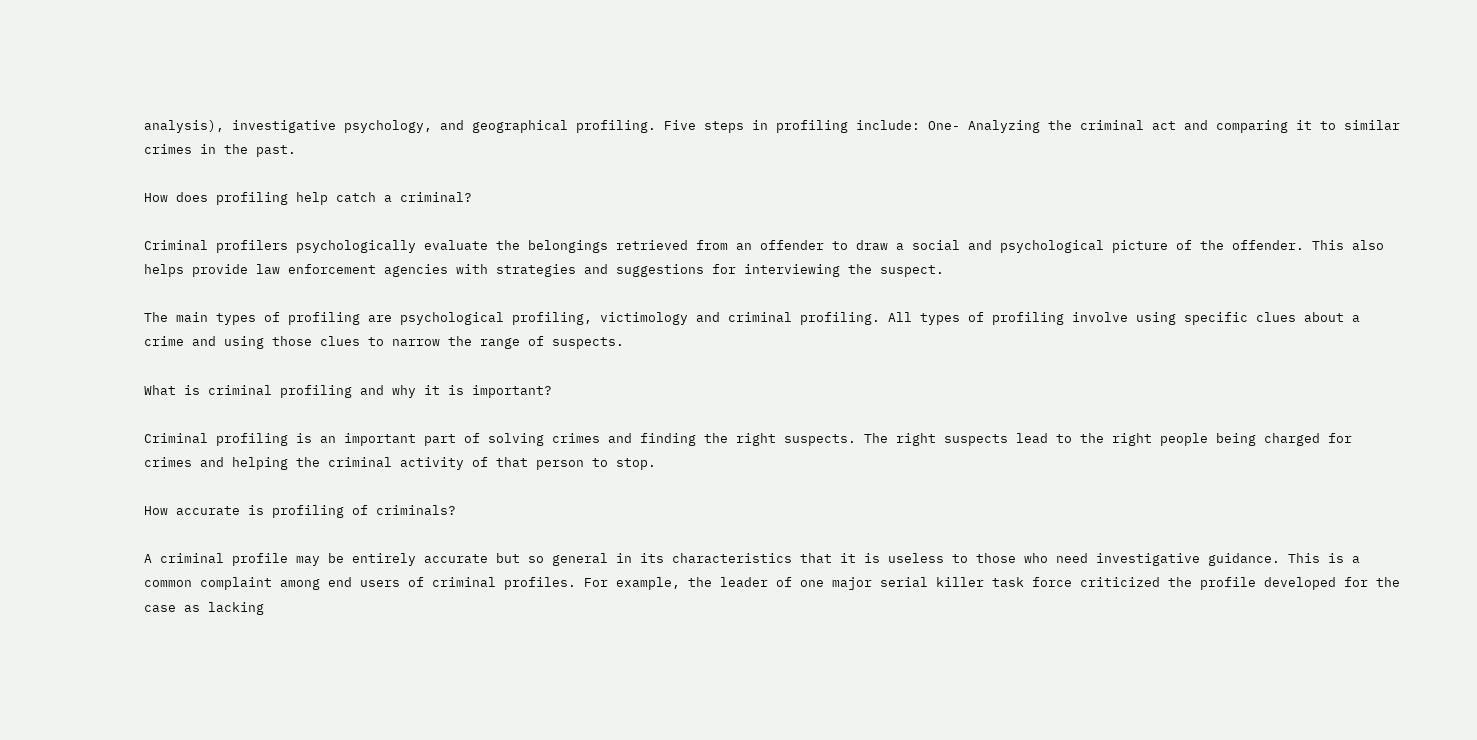analysis), investigative psychology, and geographical profiling. Five steps in profiling include: One- Analyzing the criminal act and comparing it to similar crimes in the past.

How does profiling help catch a criminal?

Criminal profilers psychologically evaluate the belongings retrieved from an offender to draw a social and psychological picture of the offender. This also helps provide law enforcement agencies with strategies and suggestions for interviewing the suspect.

The main types of profiling are psychological profiling, victimology and criminal profiling. All types of profiling involve using specific clues about a crime and using those clues to narrow the range of suspects.

What is criminal profiling and why it is important?

Criminal profiling is an important part of solving crimes and finding the right suspects. The right suspects lead to the right people being charged for crimes and helping the criminal activity of that person to stop.

How accurate is profiling of criminals?

A criminal profile may be entirely accurate but so general in its characteristics that it is useless to those who need investigative guidance. This is a common complaint among end users of criminal profiles. For example, the leader of one major serial killer task force criticized the profile developed for the case as lacking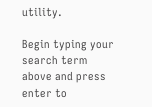utility.

Begin typing your search term above and press enter to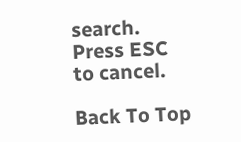search. Press ESC to cancel.

Back To Top